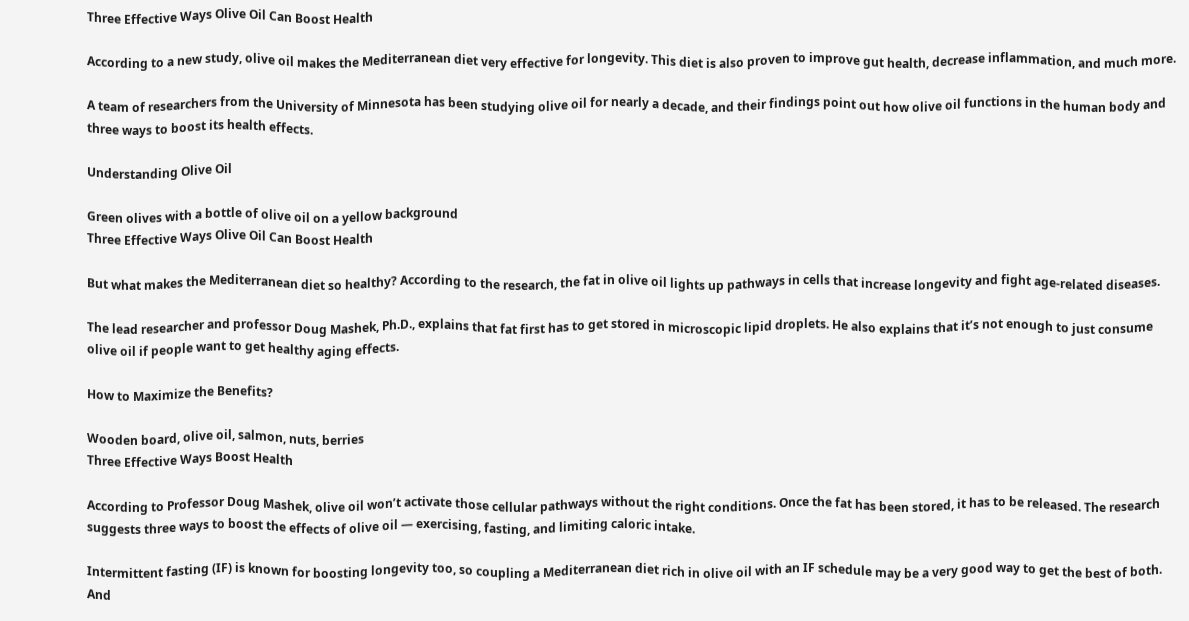Three Effective Ways Olive Oil Can Boost Health

According to a new study, olive oil makes the Mediterranean diet very effective for longevity. This diet is also proven to improve gut health, decrease inflammation, and much more.

A team of researchers from the University of Minnesota has been studying olive oil for nearly a decade, and their findings point out how olive oil functions in the human body and three ways to boost its health effects.

Understanding Olive Oil

Green olives with a bottle of olive oil on a yellow background
Three Effective Ways Olive Oil Can Boost Health

But what makes the Mediterranean diet so healthy? According to the research, the fat in olive oil lights up pathways in cells that increase longevity and fight age-related diseases.

The lead researcher and professor Doug Mashek, Ph.D., explains that fat first has to get stored in microscopic lipid droplets. He also explains that it’s not enough to just consume olive oil if people want to get healthy aging effects.

How to Maximize the Benefits?

Wooden board, olive oil, salmon, nuts, berries
Three Effective Ways Boost Health

According to Professor Doug Mashek, olive oil won’t activate those cellular pathways without the right conditions. Once the fat has been stored, it has to be released. The research suggests three ways to boost the effects of olive oil — exercising, fasting, and limiting caloric intake.

Intermittent fasting (IF) is known for boosting longevity too, so coupling a Mediterranean diet rich in olive oil with an IF schedule may be a very good way to get the best of both. And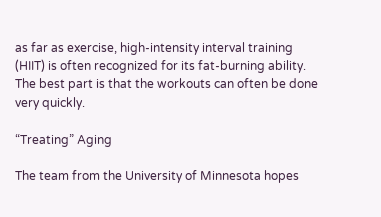as far as exercise, high-intensity interval training (HIIT) is often recognized for its fat-burning ability. The best part is that the workouts can often be done very quickly.

“Treating” Aging

The team from the University of Minnesota hopes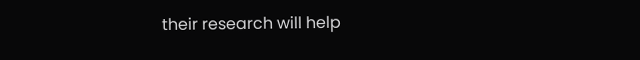their research will help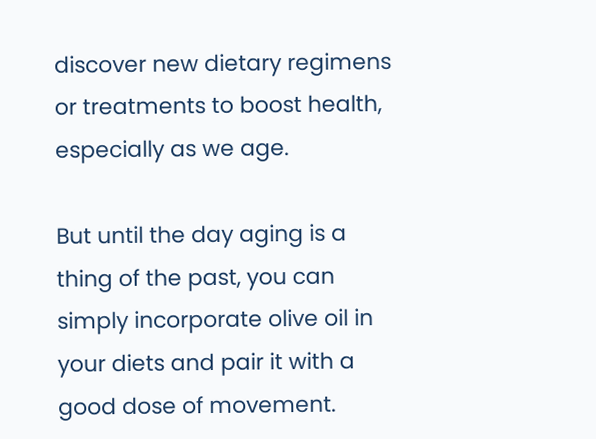discover new dietary regimens or treatments to boost health, especially as we age.

But until the day aging is a thing of the past, you can simply incorporate olive oil in your diets and pair it with a good dose of movement.